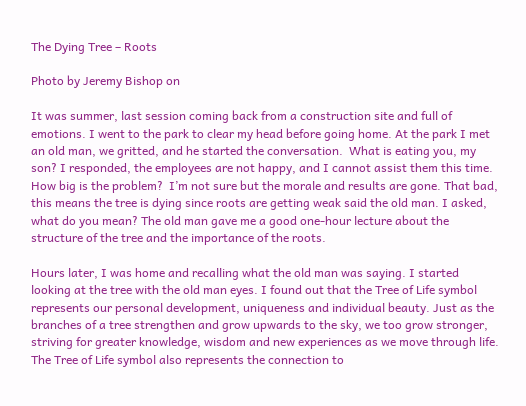The Dying Tree – Roots

Photo by Jeremy Bishop on

It was summer, last session coming back from a construction site and full of emotions. I went to the park to clear my head before going home. At the park I met an old man, we gritted, and he started the conversation.  What is eating you, my son? I responded, the employees are not happy, and I cannot assist them this time. How big is the problem?  I’m not sure but the morale and results are gone. That bad, this means the tree is dying since roots are getting weak said the old man. I asked, what do you mean? The old man gave me a good one-hour lecture about the structure of the tree and the importance of the roots.

Hours later, I was home and recalling what the old man was saying. I started looking at the tree with the old man eyes. I found out that the Tree of Life symbol represents our personal development, uniqueness and individual beauty. Just as the branches of a tree strengthen and grow upwards to the sky, we too grow stronger, striving for greater knowledge, wisdom and new experiences as we move through life. The Tree of Life symbol also represents the connection to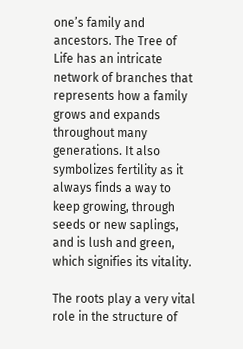one’s family and ancestors. The Tree of Life has an intricate network of branches that represents how a family grows and expands throughout many generations. It also symbolizes fertility as it always finds a way to keep growing, through seeds or new saplings, and is lush and green, which signifies its vitality.

The roots play a very vital role in the structure of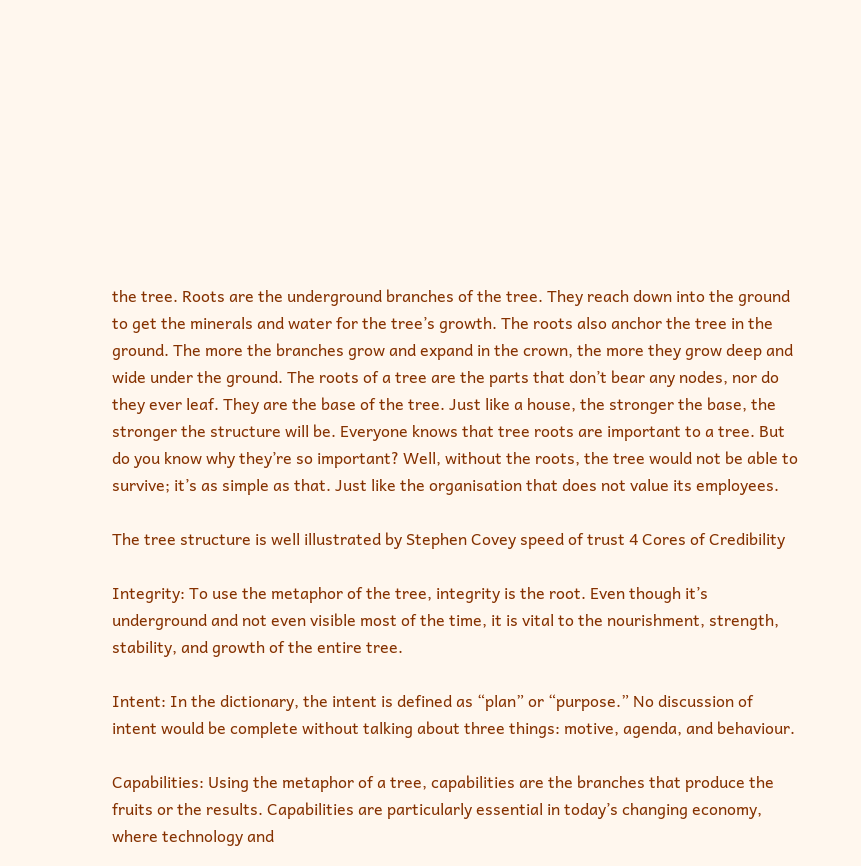the tree. Roots are the underground branches of the tree. They reach down into the ground to get the minerals and water for the tree’s growth. The roots also anchor the tree in the ground. The more the branches grow and expand in the crown, the more they grow deep and wide under the ground. The roots of a tree are the parts that don’t bear any nodes, nor do they ever leaf. They are the base of the tree. Just like a house, the stronger the base, the stronger the structure will be. Everyone knows that tree roots are important to a tree. But do you know why they’re so important? Well, without the roots, the tree would not be able to survive; it’s as simple as that. Just like the organisation that does not value its employees.

The tree structure is well illustrated by Stephen Covey speed of trust 4 Cores of Credibility

Integrity: To use the metaphor of the tree, integrity is the root. Even though it’s underground and not even visible most of the time, it is vital to the nourishment, strength, stability, and growth of the entire tree.

Intent: In the dictionary, the intent is defined as “plan” or “purpose.” No discussion of intent would be complete without talking about three things: motive, agenda, and behaviour.

Capabilities: Using the metaphor of a tree, capabilities are the branches that produce the fruits or the results. Capabilities are particularly essential in today’s changing economy, where technology and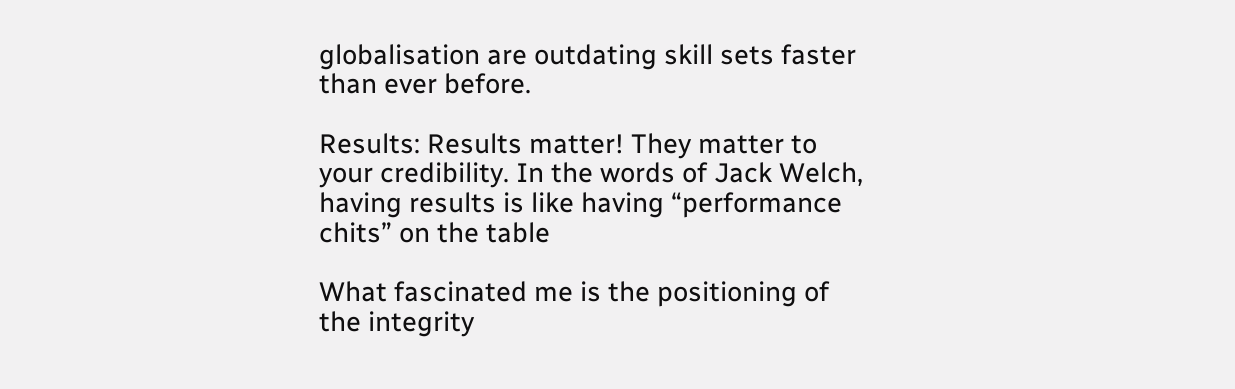globalisation are outdating skill sets faster than ever before.

Results: Results matter! They matter to your credibility. In the words of Jack Welch, having results is like having “performance chits” on the table

What fascinated me is the positioning of the integrity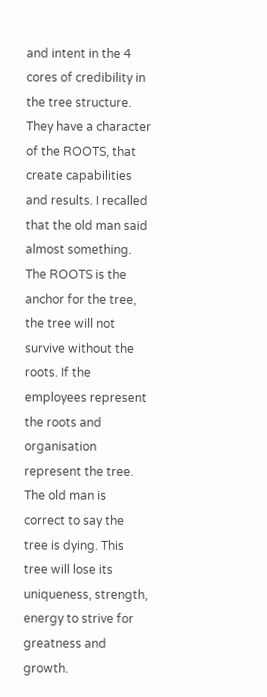and intent in the 4 cores of credibility in the tree structure. They have a character of the ROOTS, that create capabilities and results. I recalled that the old man said almost something. The ROOTS is the anchor for the tree, the tree will not survive without the roots. If the employees represent the roots and organisation represent the tree. The old man is correct to say the tree is dying. This tree will lose its uniqueness, strength, energy to strive for greatness and growth.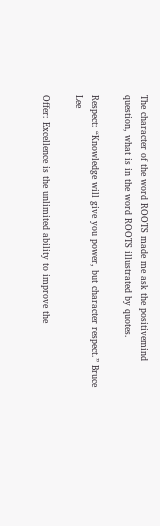The character of the word ROOTS made me ask the positivemind question, what is in the word ROOTS illustrated by quotes.

Respect: “Knowledge will give you power, but character respect.” Bruce Lee

Offer: Excellence is the unlimited ability to improve the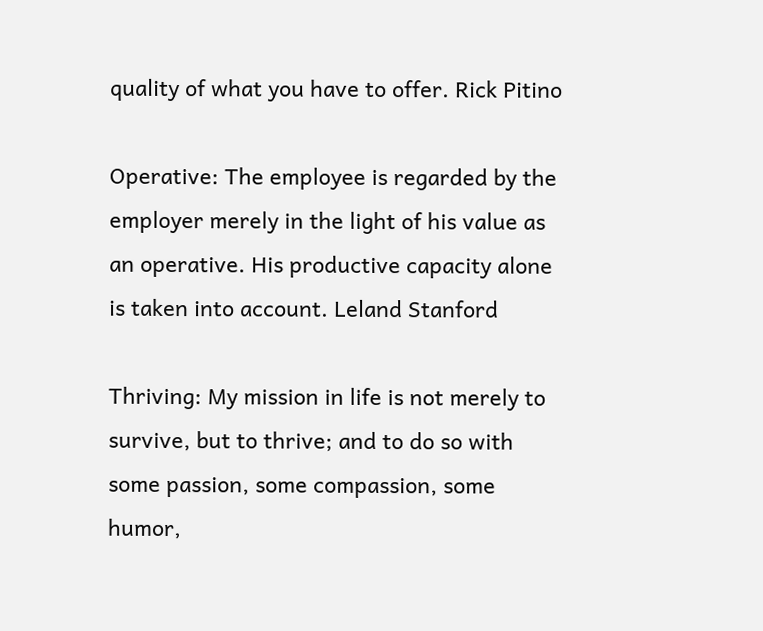quality of what you have to offer. Rick Pitino

Operative: The employee is regarded by the employer merely in the light of his value as an operative. His productive capacity alone is taken into account. Leland Stanford

Thriving: My mission in life is not merely to survive, but to thrive; and to do so with some passion, some compassion, some humor,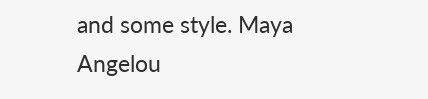and some style. Maya Angelou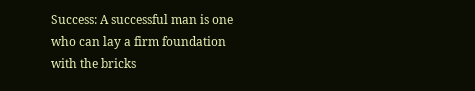Success: A successful man is one who can lay a firm foundation with the bricks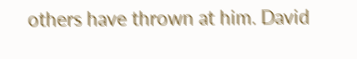others have thrown at him. David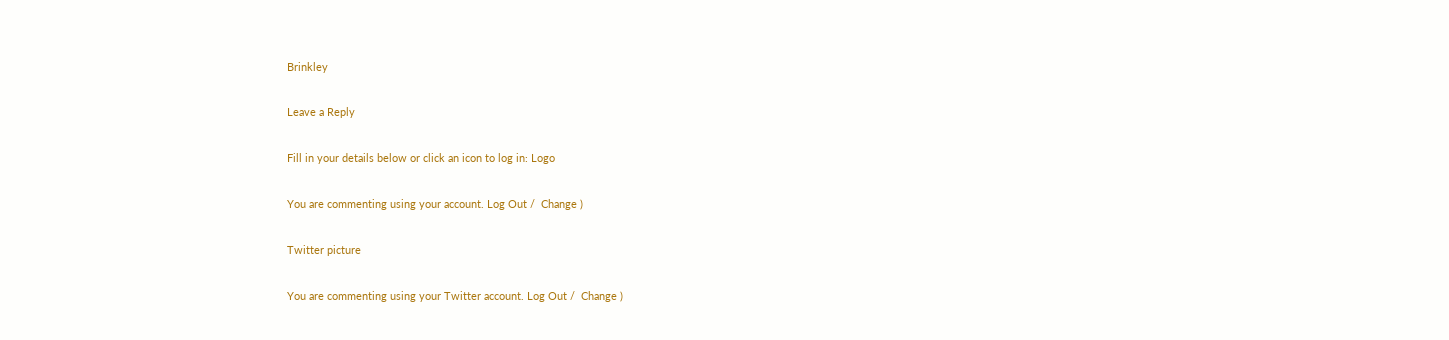Brinkley

Leave a Reply

Fill in your details below or click an icon to log in: Logo

You are commenting using your account. Log Out /  Change )

Twitter picture

You are commenting using your Twitter account. Log Out /  Change )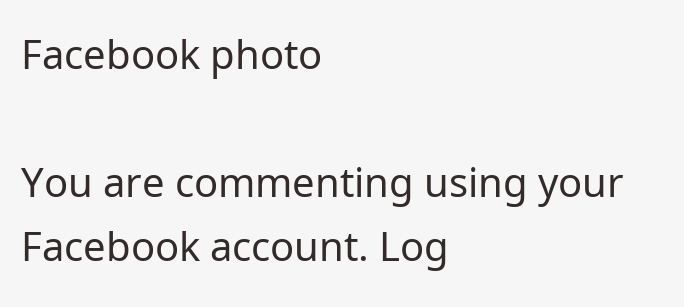Facebook photo

You are commenting using your Facebook account. Log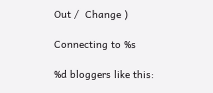Out /  Change )

Connecting to %s

%d bloggers like this: